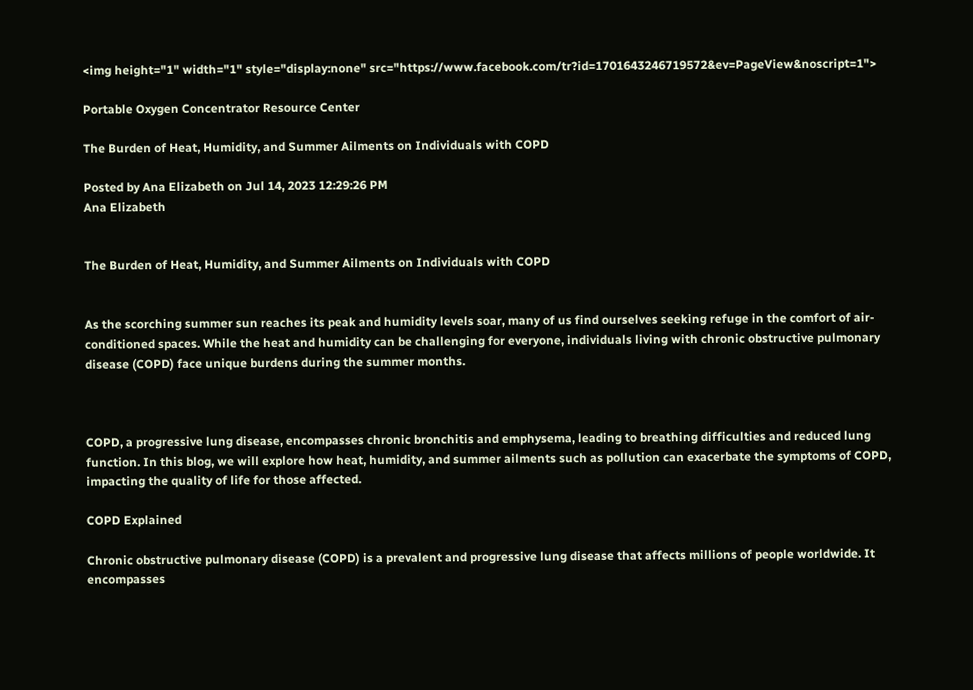<img height="1" width="1" style="display:none" src="https://www.facebook.com/tr?id=1701643246719572&ev=PageView&noscript=1">

Portable Oxygen Concentrator Resource Center

The Burden of Heat, Humidity, and Summer Ailments on Individuals with COPD

Posted by Ana Elizabeth on Jul 14, 2023 12:29:26 PM
Ana Elizabeth


The Burden of Heat, Humidity, and Summer Ailments on Individuals with COPD


As the scorching summer sun reaches its peak and humidity levels soar, many of us find ourselves seeking refuge in the comfort of air-conditioned spaces. While the heat and humidity can be challenging for everyone, individuals living with chronic obstructive pulmonary disease (COPD) face unique burdens during the summer months.



COPD, a progressive lung disease, encompasses chronic bronchitis and emphysema, leading to breathing difficulties and reduced lung function. In this blog, we will explore how heat, humidity, and summer ailments such as pollution can exacerbate the symptoms of COPD, impacting the quality of life for those affected.

COPD Explained

Chronic obstructive pulmonary disease (COPD) is a prevalent and progressive lung disease that affects millions of people worldwide. It encompasses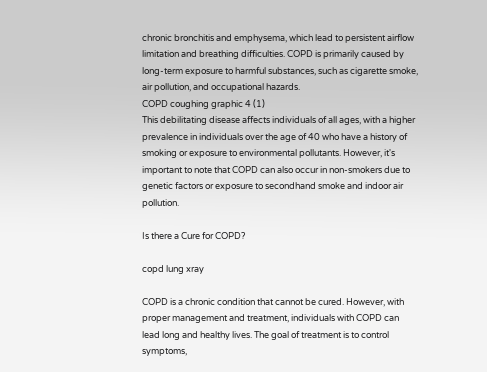chronic bronchitis and emphysema, which lead to persistent airflow limitation and breathing difficulties. COPD is primarily caused by long-term exposure to harmful substances, such as cigarette smoke, air pollution, and occupational hazards.
COPD coughing graphic 4 (1)
This debilitating disease affects individuals of all ages, with a higher prevalence in individuals over the age of 40 who have a history of smoking or exposure to environmental pollutants. However, it's important to note that COPD can also occur in non-smokers due to genetic factors or exposure to secondhand smoke and indoor air pollution.

Is there a Cure for COPD?

copd lung xray

COPD is a chronic condition that cannot be cured. However, with proper management and treatment, individuals with COPD can lead long and healthy lives. The goal of treatment is to control symptoms,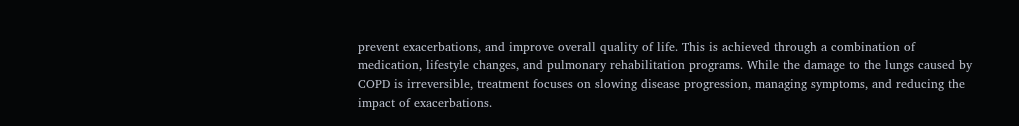prevent exacerbations, and improve overall quality of life. This is achieved through a combination of medication, lifestyle changes, and pulmonary rehabilitation programs. While the damage to the lungs caused by COPD is irreversible, treatment focuses on slowing disease progression, managing symptoms, and reducing the impact of exacerbations.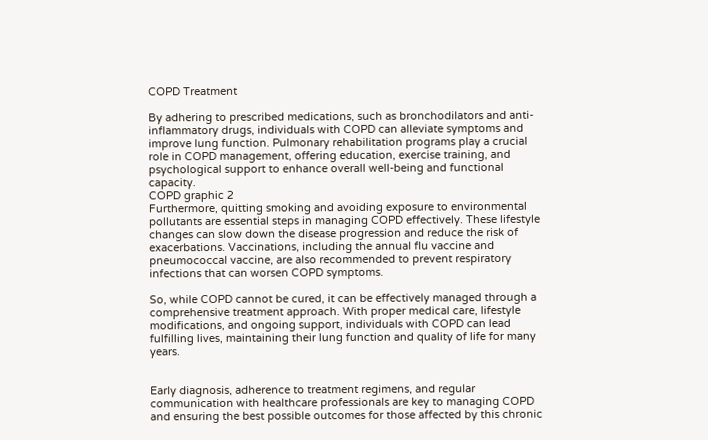COPD Treatment

By adhering to prescribed medications, such as bronchodilators and anti-inflammatory drugs, individuals with COPD can alleviate symptoms and improve lung function. Pulmonary rehabilitation programs play a crucial role in COPD management, offering education, exercise training, and psychological support to enhance overall well-being and functional capacity.
COPD graphic 2
Furthermore, quitting smoking and avoiding exposure to environmental pollutants are essential steps in managing COPD effectively. These lifestyle changes can slow down the disease progression and reduce the risk of exacerbations. Vaccinations, including the annual flu vaccine and pneumococcal vaccine, are also recommended to prevent respiratory infections that can worsen COPD symptoms.

So, while COPD cannot be cured, it can be effectively managed through a comprehensive treatment approach. With proper medical care, lifestyle modifications, and ongoing support, individuals with COPD can lead fulfilling lives, maintaining their lung function and quality of life for many years.


Early diagnosis, adherence to treatment regimens, and regular communication with healthcare professionals are key to managing COPD and ensuring the best possible outcomes for those affected by this chronic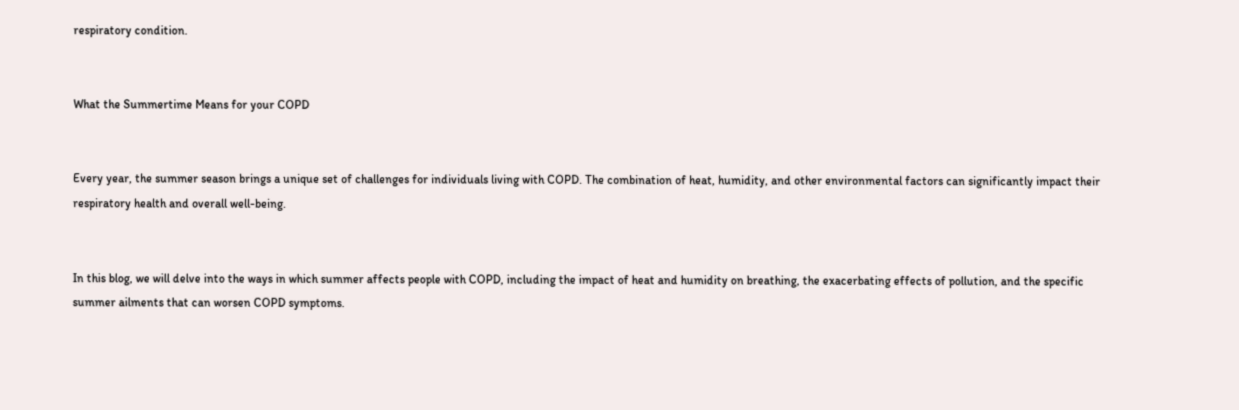respiratory condition.


What the Summertime Means for your COPD


Every year, the summer season brings a unique set of challenges for individuals living with COPD. The combination of heat, humidity, and other environmental factors can significantly impact their respiratory health and overall well-being.


In this blog, we will delve into the ways in which summer affects people with COPD, including the impact of heat and humidity on breathing, the exacerbating effects of pollution, and the specific summer ailments that can worsen COPD symptoms.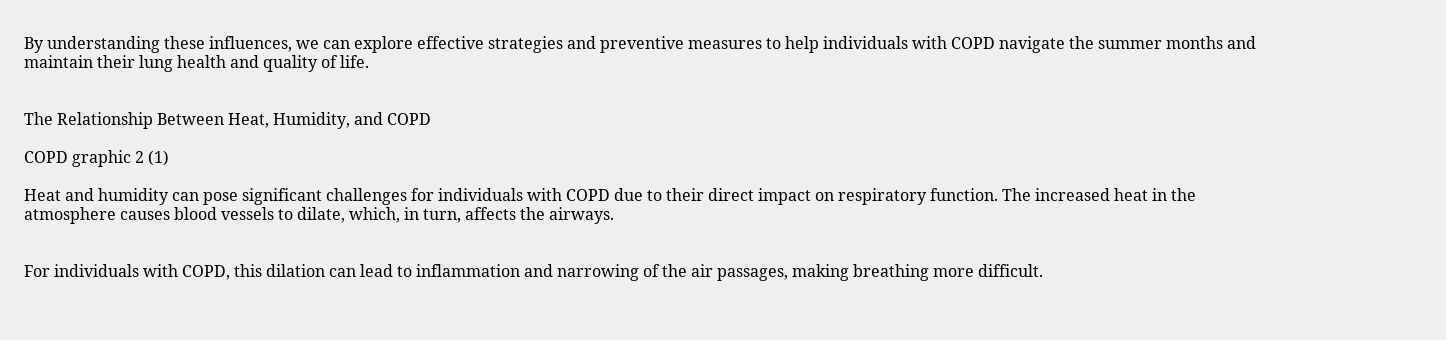By understanding these influences, we can explore effective strategies and preventive measures to help individuals with COPD navigate the summer months and maintain their lung health and quality of life.


The Relationship Between Heat, Humidity, and COPD

COPD graphic 2 (1)

Heat and humidity can pose significant challenges for individuals with COPD due to their direct impact on respiratory function. The increased heat in the atmosphere causes blood vessels to dilate, which, in turn, affects the airways.


For individuals with COPD, this dilation can lead to inflammation and narrowing of the air passages, making breathing more difficult.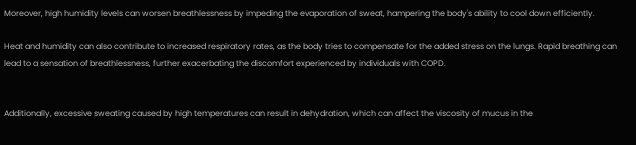Moreover, high humidity levels can worsen breathlessness by impeding the evaporation of sweat, hampering the body's ability to cool down efficiently.

Heat and humidity can also contribute to increased respiratory rates, as the body tries to compensate for the added stress on the lungs. Rapid breathing can lead to a sensation of breathlessness, further exacerbating the discomfort experienced by individuals with COPD.


Additionally, excessive sweating caused by high temperatures can result in dehydration, which can affect the viscosity of mucus in the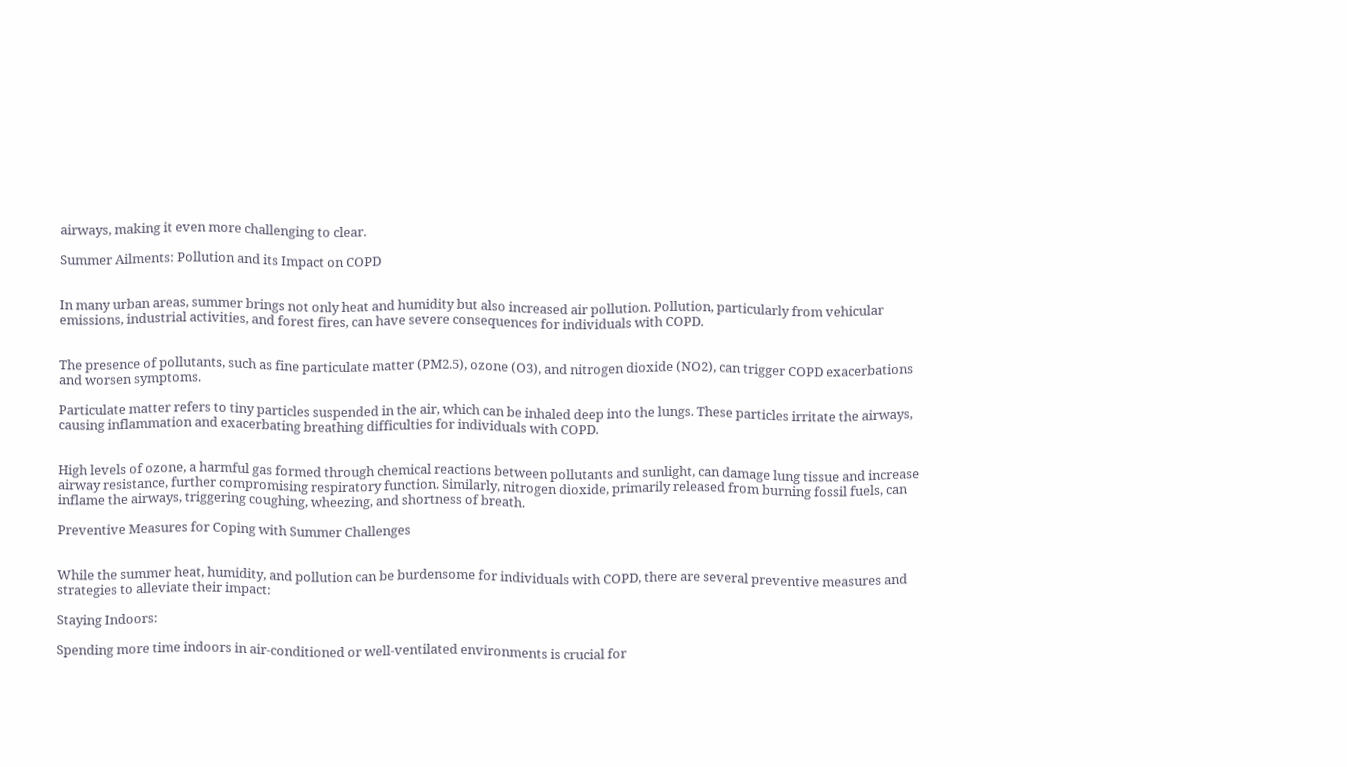airways, making it even more challenging to clear.

Summer Ailments: Pollution and its Impact on COPD


In many urban areas, summer brings not only heat and humidity but also increased air pollution. Pollution, particularly from vehicular emissions, industrial activities, and forest fires, can have severe consequences for individuals with COPD.


The presence of pollutants, such as fine particulate matter (PM2.5), ozone (O3), and nitrogen dioxide (NO2), can trigger COPD exacerbations and worsen symptoms.

Particulate matter refers to tiny particles suspended in the air, which can be inhaled deep into the lungs. These particles irritate the airways, causing inflammation and exacerbating breathing difficulties for individuals with COPD.


High levels of ozone, a harmful gas formed through chemical reactions between pollutants and sunlight, can damage lung tissue and increase airway resistance, further compromising respiratory function. Similarly, nitrogen dioxide, primarily released from burning fossil fuels, can inflame the airways, triggering coughing, wheezing, and shortness of breath.

Preventive Measures for Coping with Summer Challenges


While the summer heat, humidity, and pollution can be burdensome for individuals with COPD, there are several preventive measures and strategies to alleviate their impact:

Staying Indoors:

Spending more time indoors in air-conditioned or well-ventilated environments is crucial for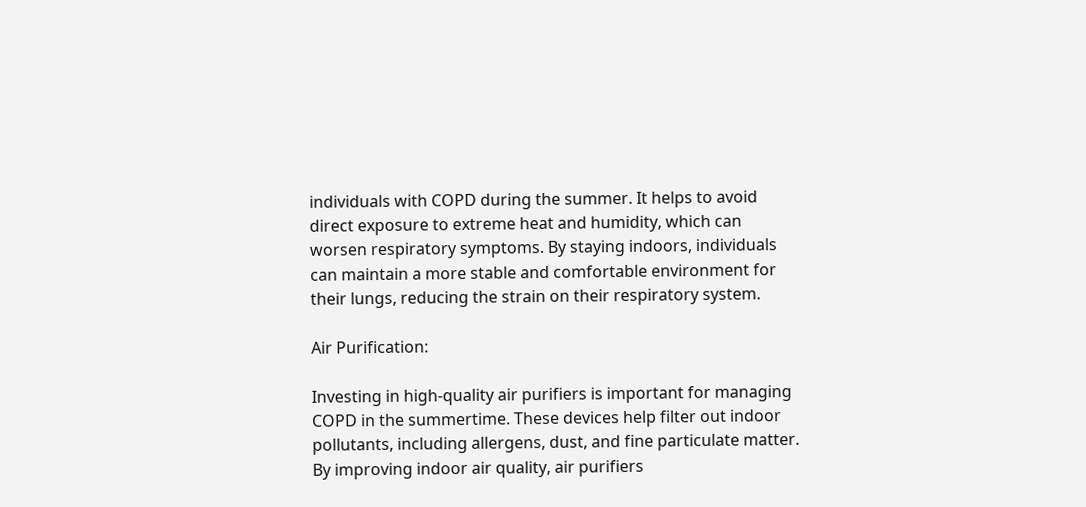individuals with COPD during the summer. It helps to avoid direct exposure to extreme heat and humidity, which can worsen respiratory symptoms. By staying indoors, individuals can maintain a more stable and comfortable environment for their lungs, reducing the strain on their respiratory system.

Air Purification:

Investing in high-quality air purifiers is important for managing COPD in the summertime. These devices help filter out indoor pollutants, including allergens, dust, and fine particulate matter. By improving indoor air quality, air purifiers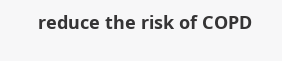reduce the risk of COPD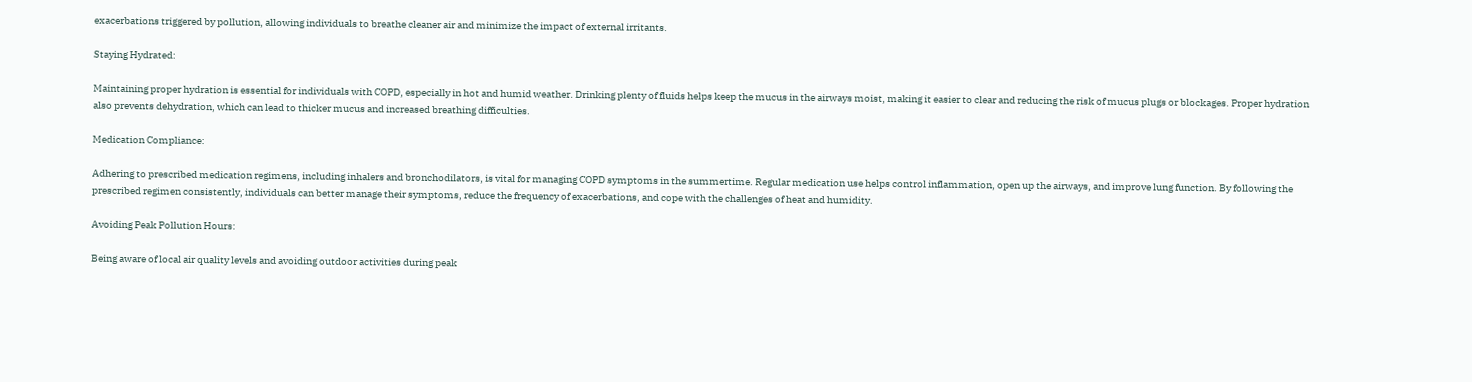exacerbations triggered by pollution, allowing individuals to breathe cleaner air and minimize the impact of external irritants.

Staying Hydrated:

Maintaining proper hydration is essential for individuals with COPD, especially in hot and humid weather. Drinking plenty of fluids helps keep the mucus in the airways moist, making it easier to clear and reducing the risk of mucus plugs or blockages. Proper hydration also prevents dehydration, which can lead to thicker mucus and increased breathing difficulties.

Medication Compliance:

Adhering to prescribed medication regimens, including inhalers and bronchodilators, is vital for managing COPD symptoms in the summertime. Regular medication use helps control inflammation, open up the airways, and improve lung function. By following the prescribed regimen consistently, individuals can better manage their symptoms, reduce the frequency of exacerbations, and cope with the challenges of heat and humidity.

Avoiding Peak Pollution Hours:

Being aware of local air quality levels and avoiding outdoor activities during peak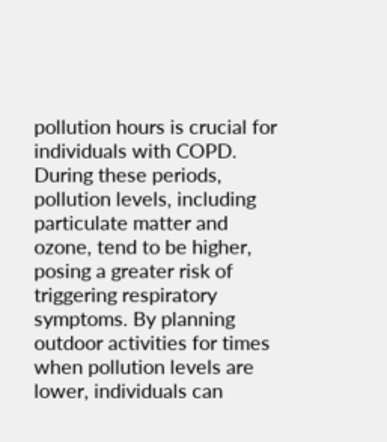pollution hours is crucial for individuals with COPD. During these periods, pollution levels, including particulate matter and ozone, tend to be higher, posing a greater risk of triggering respiratory symptoms. By planning outdoor activities for times when pollution levels are lower, individuals can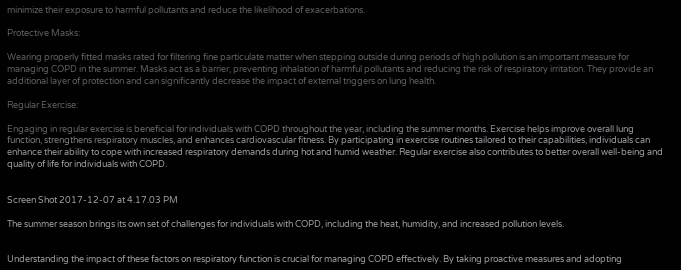minimize their exposure to harmful pollutants and reduce the likelihood of exacerbations.

Protective Masks:

Wearing properly fitted masks rated for filtering fine particulate matter when stepping outside during periods of high pollution is an important measure for managing COPD in the summer. Masks act as a barrier, preventing inhalation of harmful pollutants and reducing the risk of respiratory irritation. They provide an additional layer of protection and can significantly decrease the impact of external triggers on lung health.

Regular Exercise:

Engaging in regular exercise is beneficial for individuals with COPD throughout the year, including the summer months. Exercise helps improve overall lung function, strengthens respiratory muscles, and enhances cardiovascular fitness. By participating in exercise routines tailored to their capabilities, individuals can enhance their ability to cope with increased respiratory demands during hot and humid weather. Regular exercise also contributes to better overall well-being and quality of life for individuals with COPD.


Screen Shot 2017-12-07 at 4.17.03 PM

The summer season brings its own set of challenges for individuals with COPD, including the heat, humidity, and increased pollution levels.


Understanding the impact of these factors on respiratory function is crucial for managing COPD effectively. By taking proactive measures and adopting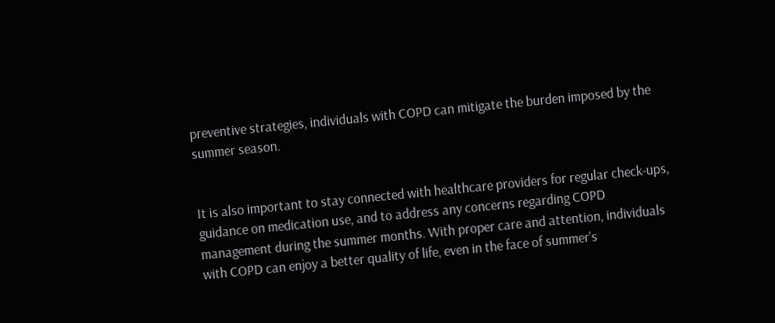preventive strategies, individuals with COPD can mitigate the burden imposed by the summer season.


It is also important to stay connected with healthcare providers for regular check-ups, guidance on medication use, and to address any concerns regarding COPD management during the summer months. With proper care and attention, individuals with COPD can enjoy a better quality of life, even in the face of summer's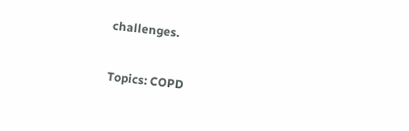challenges.

Topics: COPD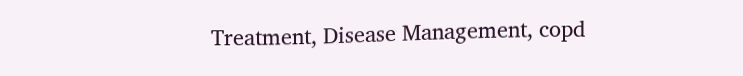Treatment, Disease Management, copd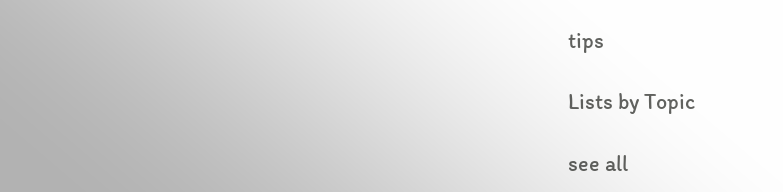tips

Lists by Topic

see all